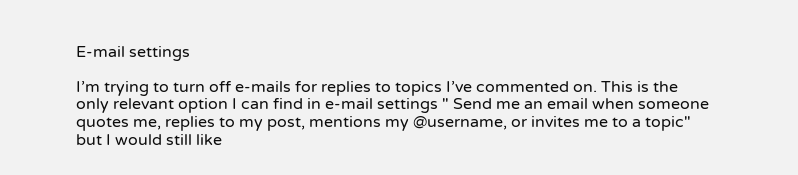E-mail settings

I’m trying to turn off e-mails for replies to topics I’ve commented on. This is the only relevant option I can find in e-mail settings " Send me an email when someone quotes me, replies to my post, mentions my @username, or invites me to a topic" but I would still like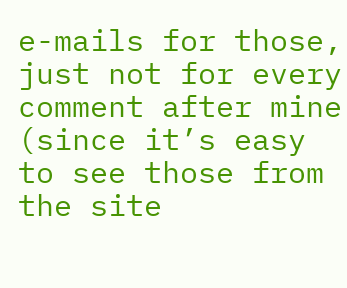e-mails for those, just not for every comment after mine (since it’s easy to see those from the site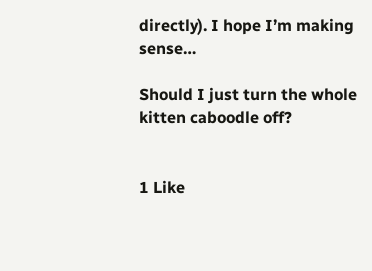directly). I hope I’m making sense…

Should I just turn the whole kitten caboodle off?


1 Like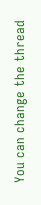You can change the thread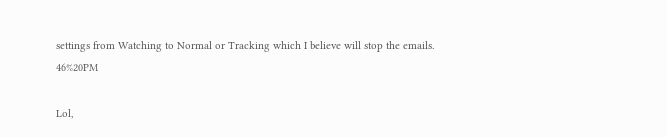settings from Watching to Normal or Tracking which I believe will stop the emails. 46%20PM

Lol,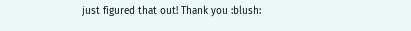just figured that out! Thank you :blush: